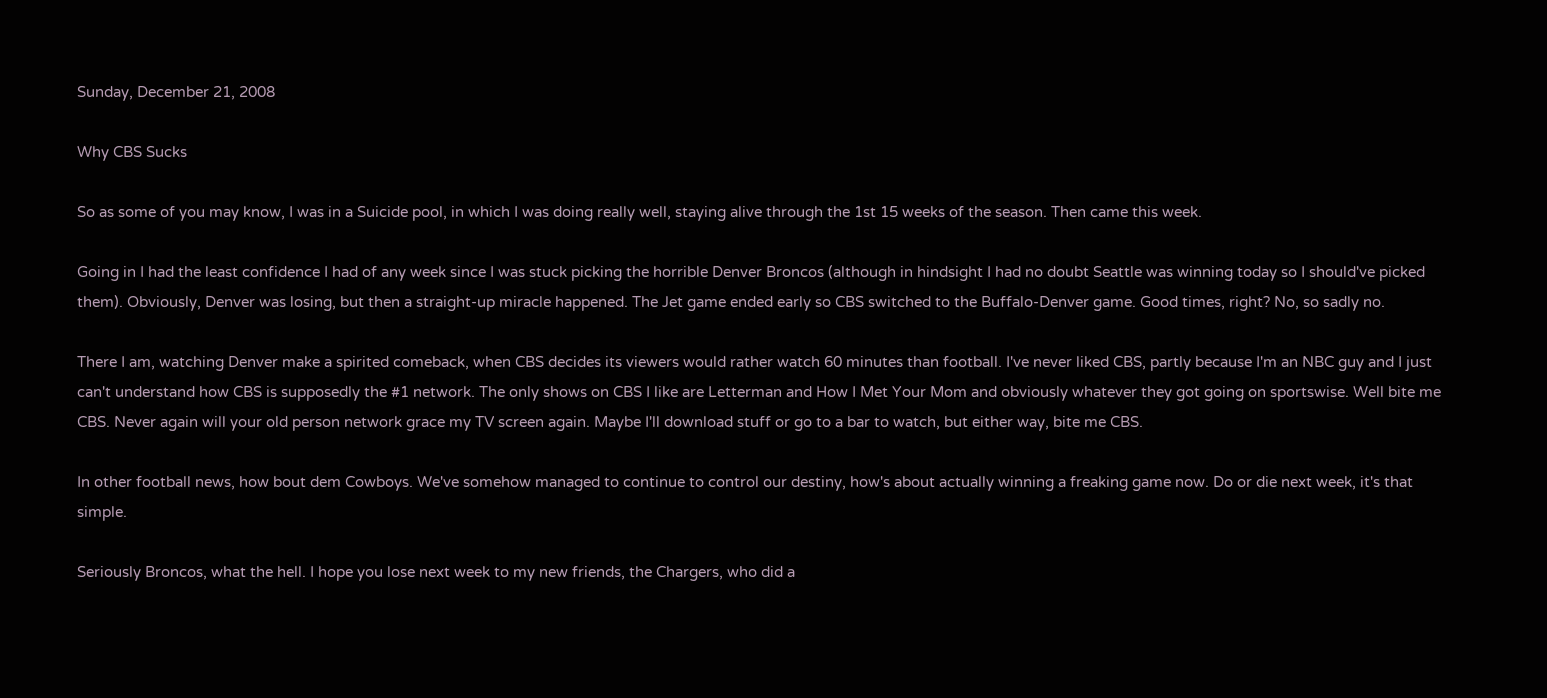Sunday, December 21, 2008

Why CBS Sucks

So as some of you may know, I was in a Suicide pool, in which I was doing really well, staying alive through the 1st 15 weeks of the season. Then came this week.

Going in I had the least confidence I had of any week since I was stuck picking the horrible Denver Broncos (although in hindsight I had no doubt Seattle was winning today so I should've picked them). Obviously, Denver was losing, but then a straight-up miracle happened. The Jet game ended early so CBS switched to the Buffalo-Denver game. Good times, right? No, so sadly no.

There I am, watching Denver make a spirited comeback, when CBS decides its viewers would rather watch 60 minutes than football. I've never liked CBS, partly because I'm an NBC guy and I just can't understand how CBS is supposedly the #1 network. The only shows on CBS I like are Letterman and How I Met Your Mom and obviously whatever they got going on sportswise. Well bite me CBS. Never again will your old person network grace my TV screen again. Maybe I'll download stuff or go to a bar to watch, but either way, bite me CBS.

In other football news, how bout dem Cowboys. We've somehow managed to continue to control our destiny, how's about actually winning a freaking game now. Do or die next week, it's that simple.

Seriously Broncos, what the hell. I hope you lose next week to my new friends, the Chargers, who did a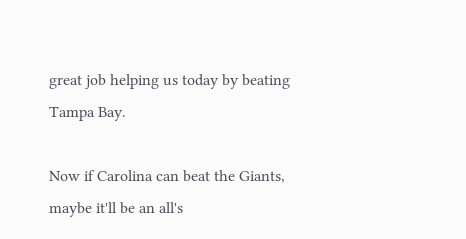great job helping us today by beating Tampa Bay.

Now if Carolina can beat the Giants, maybe it'll be an all's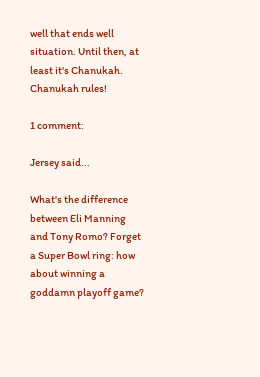well that ends well situation. Until then, at least it's Chanukah. Chanukah rules!

1 comment:

Jersey said...

What's the difference between Eli Manning and Tony Romo? Forget a Super Bowl ring: how about winning a goddamn playoff game?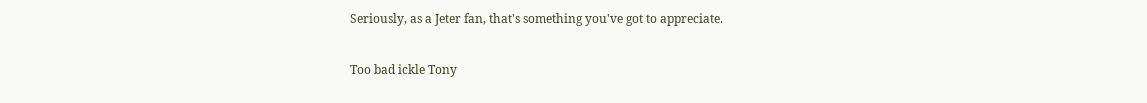Seriously, as a Jeter fan, that's something you've got to appreciate.

Too bad ickle Tony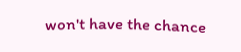won't have the chance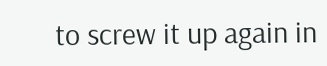to screw it up again in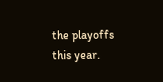the playoffs this year.